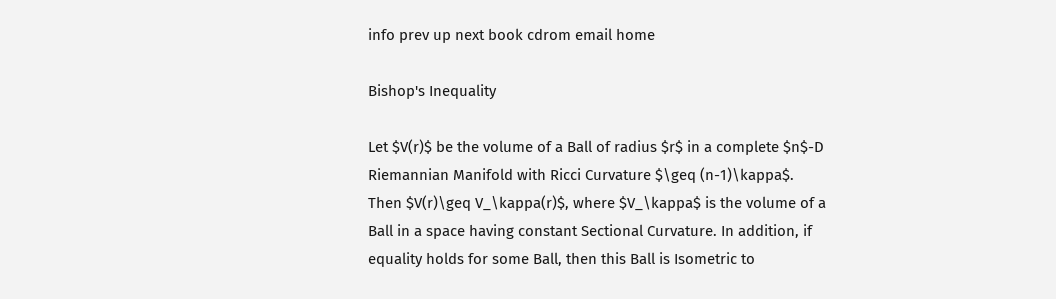info prev up next book cdrom email home

Bishop's Inequality

Let $V(r)$ be the volume of a Ball of radius $r$ in a complete $n$-D Riemannian Manifold with Ricci Curvature $\geq (n-1)\kappa$. Then $V(r)\geq V_\kappa(r)$, where $V_\kappa$ is the volume of a Ball in a space having constant Sectional Curvature. In addition, if equality holds for some Ball, then this Ball is Isometric to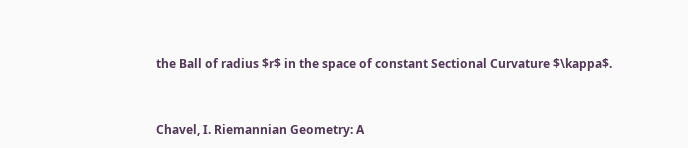the Ball of radius $r$ in the space of constant Sectional Curvature $\kappa$.


Chavel, I. Riemannian Geometry: A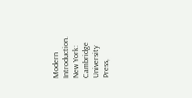Modern Introduction. New York: Cambridge University Press,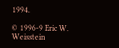1994.

© 1996-9 Eric W. Weisstein